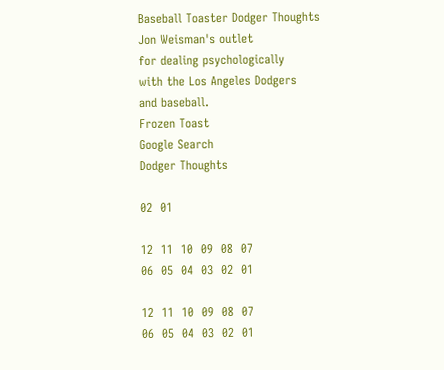Baseball Toaster Dodger Thoughts
Jon Weisman's outlet
for dealing psychologically
with the Los Angeles Dodgers
and baseball.
Frozen Toast
Google Search
Dodger Thoughts

02  01

12  11  10  09  08  07
06  05  04  03  02  01

12  11  10  09  08  07
06  05  04  03  02  01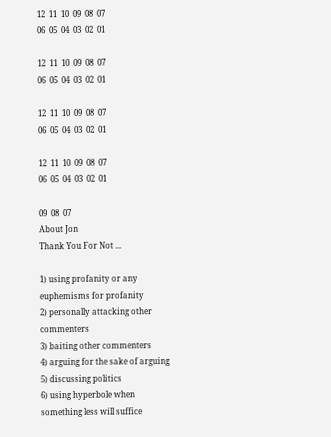12  11  10  09  08  07
06  05  04  03  02  01

12  11  10  09  08  07
06  05  04  03  02  01

12  11  10  09  08  07
06  05  04  03  02  01

12  11  10  09  08  07
06  05  04  03  02  01

09  08  07
About Jon
Thank You For Not ...

1) using profanity or any euphemisms for profanity
2) personally attacking other commenters
3) baiting other commenters
4) arguing for the sake of arguing
5) discussing politics
6) using hyperbole when something less will suffice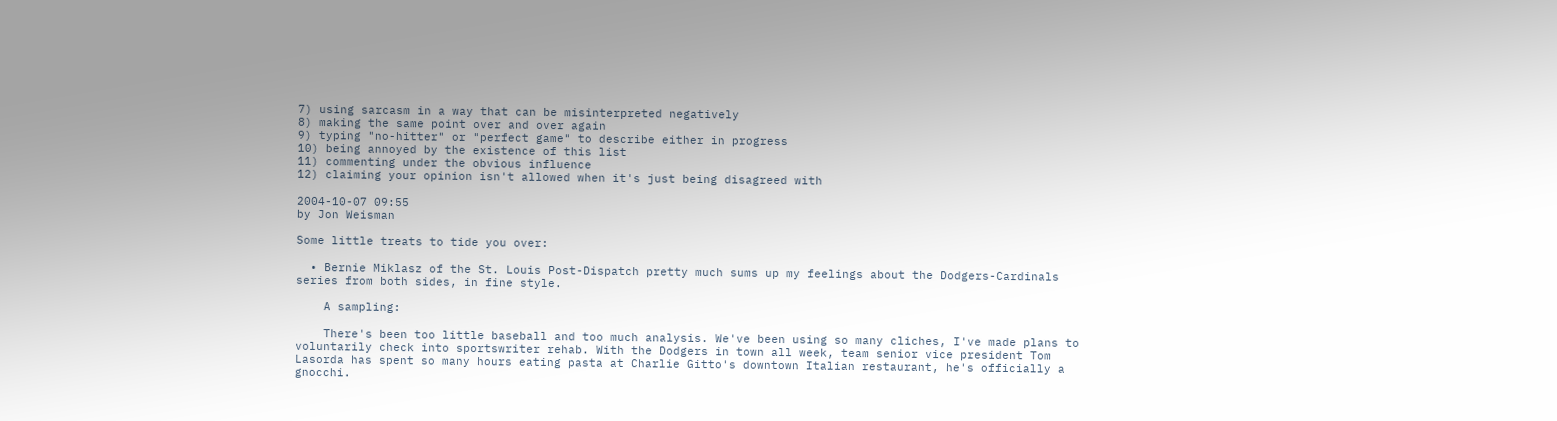7) using sarcasm in a way that can be misinterpreted negatively
8) making the same point over and over again
9) typing "no-hitter" or "perfect game" to describe either in progress
10) being annoyed by the existence of this list
11) commenting under the obvious influence
12) claiming your opinion isn't allowed when it's just being disagreed with

2004-10-07 09:55
by Jon Weisman

Some little treats to tide you over:

  • Bernie Miklasz of the St. Louis Post-Dispatch pretty much sums up my feelings about the Dodgers-Cardinals series from both sides, in fine style.

    A sampling:

    There's been too little baseball and too much analysis. We've been using so many cliches, I've made plans to voluntarily check into sportswriter rehab. With the Dodgers in town all week, team senior vice president Tom Lasorda has spent so many hours eating pasta at Charlie Gitto's downtown Italian restaurant, he's officially a gnocchi.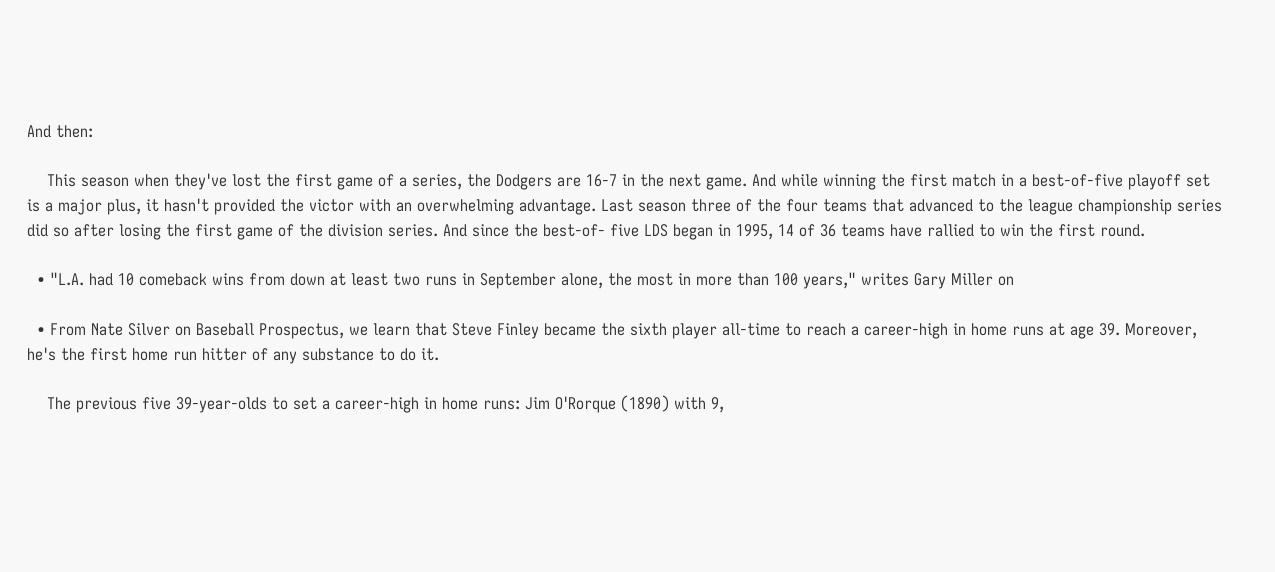And then:

    This season when they've lost the first game of a series, the Dodgers are 16-7 in the next game. And while winning the first match in a best-of-five playoff set is a major plus, it hasn't provided the victor with an overwhelming advantage. Last season three of the four teams that advanced to the league championship series did so after losing the first game of the division series. And since the best-of- five LDS began in 1995, 14 of 36 teams have rallied to win the first round.

  • "L.A. had 10 comeback wins from down at least two runs in September alone, the most in more than 100 years," writes Gary Miller on

  • From Nate Silver on Baseball Prospectus, we learn that Steve Finley became the sixth player all-time to reach a career-high in home runs at age 39. Moreover, he's the first home run hitter of any substance to do it.

    The previous five 39-year-olds to set a career-high in home runs: Jim O'Rorque (1890) with 9,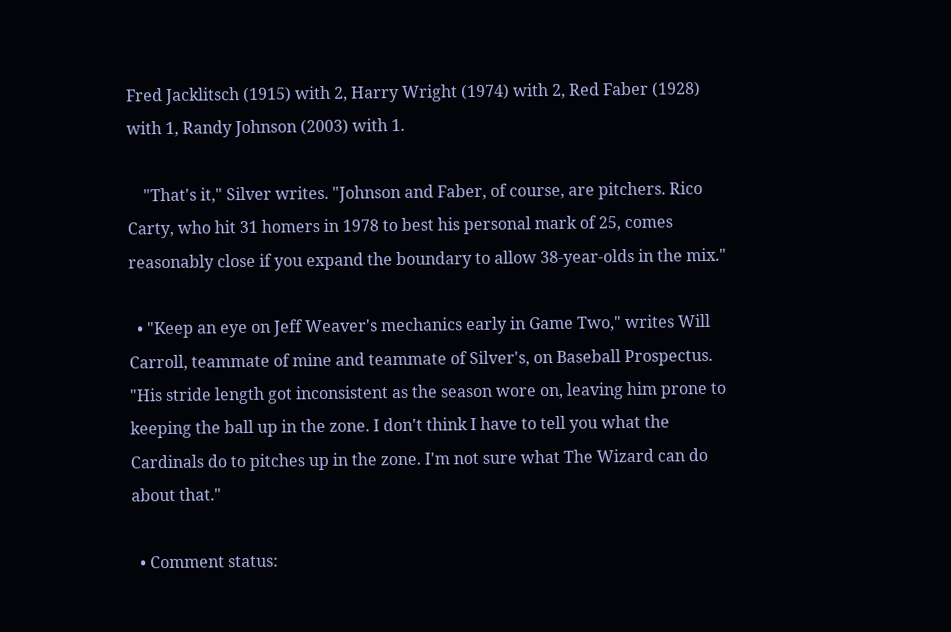Fred Jacklitsch (1915) with 2, Harry Wright (1974) with 2, Red Faber (1928) with 1, Randy Johnson (2003) with 1.

    "That's it," Silver writes. "Johnson and Faber, of course, are pitchers. Rico Carty, who hit 31 homers in 1978 to best his personal mark of 25, comes reasonably close if you expand the boundary to allow 38-year-olds in the mix."

  • "Keep an eye on Jeff Weaver's mechanics early in Game Two," writes Will Carroll, teammate of mine and teammate of Silver's, on Baseball Prospectus. "His stride length got inconsistent as the season wore on, leaving him prone to keeping the ball up in the zone. I don't think I have to tell you what the Cardinals do to pitches up in the zone. I'm not sure what The Wizard can do about that."

  • Comment status: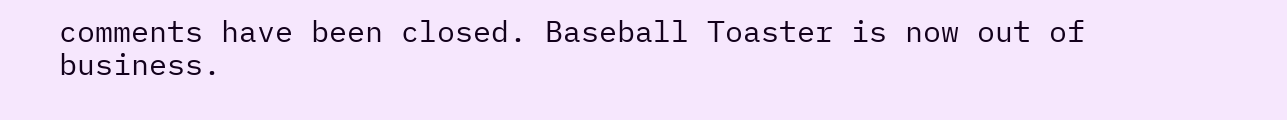comments have been closed. Baseball Toaster is now out of business.